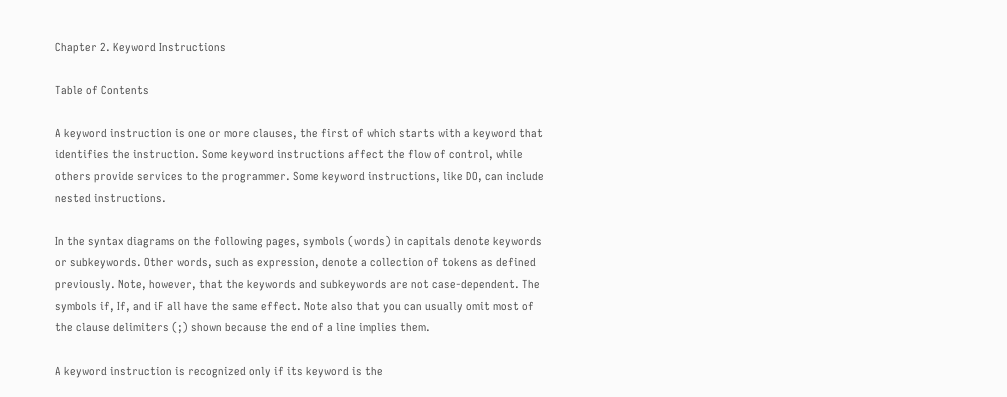Chapter 2. Keyword Instructions

Table of Contents

A keyword instruction is one or more clauses, the first of which starts with a keyword that identifies the instruction. Some keyword instructions affect the flow of control, while others provide services to the programmer. Some keyword instructions, like DO, can include nested instructions.

In the syntax diagrams on the following pages, symbols (words) in capitals denote keywords or subkeywords. Other words, such as expression, denote a collection of tokens as defined previously. Note, however, that the keywords and subkeywords are not case-dependent. The symbols if, If, and iF all have the same effect. Note also that you can usually omit most of the clause delimiters (;) shown because the end of a line implies them.

A keyword instruction is recognized only if its keyword is the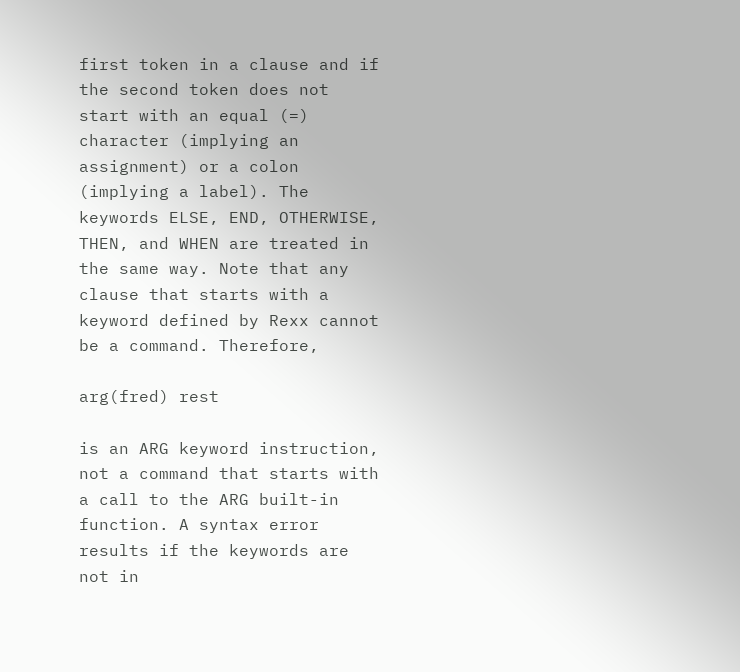first token in a clause and if the second token does not start with an equal (=) character (implying an assignment) or a colon (implying a label). The keywords ELSE, END, OTHERWISE, THEN, and WHEN are treated in the same way. Note that any clause that starts with a keyword defined by Rexx cannot be a command. Therefore,

arg(fred) rest

is an ARG keyword instruction, not a command that starts with a call to the ARG built-in function. A syntax error results if the keywords are not in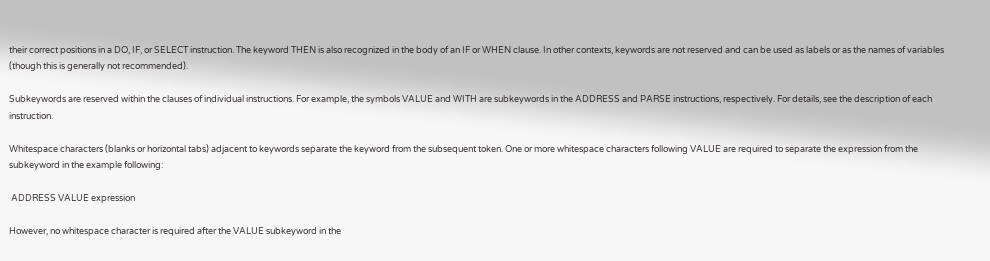their correct positions in a DO, IF, or SELECT instruction. The keyword THEN is also recognized in the body of an IF or WHEN clause. In other contexts, keywords are not reserved and can be used as labels or as the names of variables (though this is generally not recommended).

Subkeywords are reserved within the clauses of individual instructions. For example, the symbols VALUE and WITH are subkeywords in the ADDRESS and PARSE instructions, respectively. For details, see the description of each instruction.

Whitespace characters (blanks or horizontal tabs) adjacent to keywords separate the keyword from the subsequent token. One or more whitespace characters following VALUE are required to separate the expression from the subkeyword in the example following:

 ADDRESS VALUE expression

However, no whitespace character is required after the VALUE subkeyword in the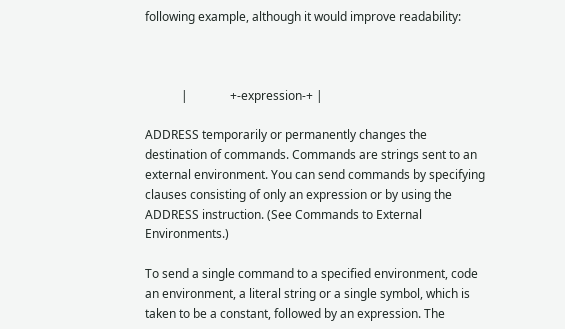following example, although it would improve readability:



            |              +-expression-+ |

ADDRESS temporarily or permanently changes the destination of commands. Commands are strings sent to an external environment. You can send commands by specifying clauses consisting of only an expression or by using the ADDRESS instruction. (See Commands to External Environments.)

To send a single command to a specified environment, code an environment, a literal string or a single symbol, which is taken to be a constant, followed by an expression. The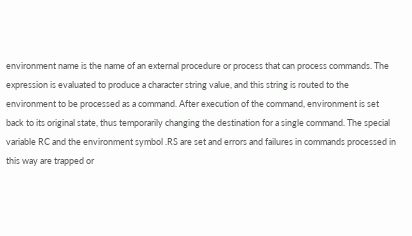environment name is the name of an external procedure or process that can process commands. The expression is evaluated to produce a character string value, and this string is routed to the environment to be processed as a command. After execution of the command, environment is set back to its original state, thus temporarily changing the destination for a single command. The special variable RC and the environment symbol .RS are set and errors and failures in commands processed in this way are trapped or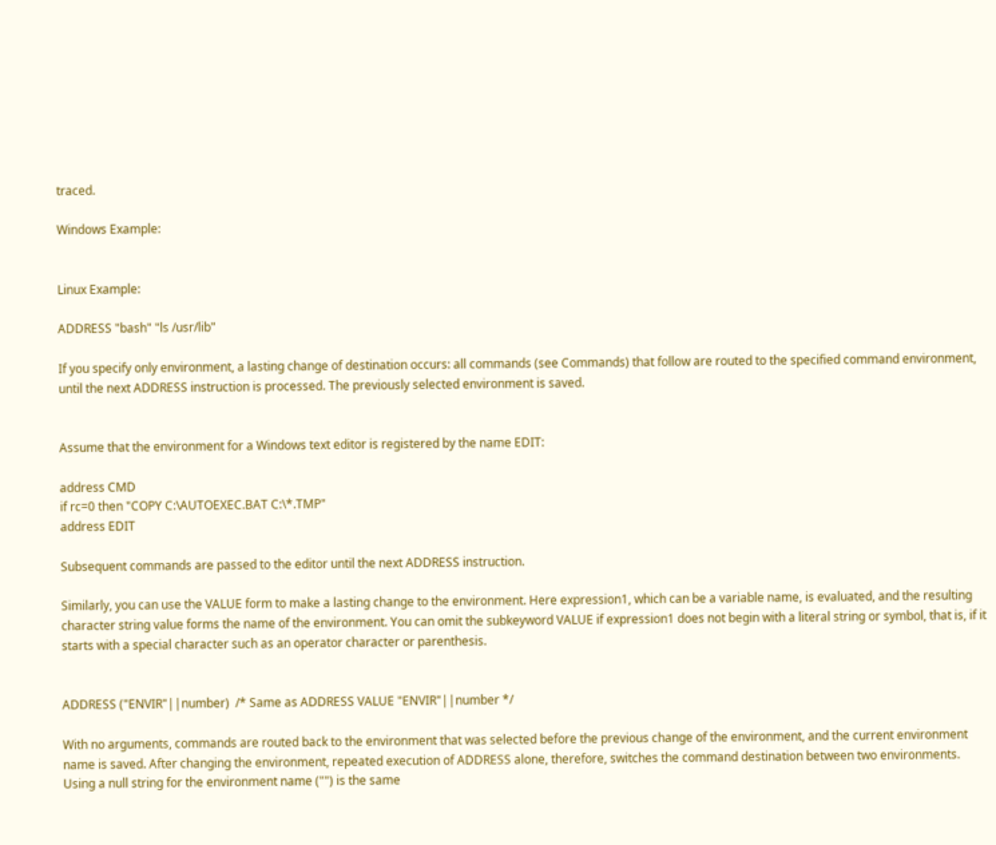traced.

Windows Example:


Linux Example:

ADDRESS "bash" "ls /usr/lib"

If you specify only environment, a lasting change of destination occurs: all commands (see Commands) that follow are routed to the specified command environment, until the next ADDRESS instruction is processed. The previously selected environment is saved.


Assume that the environment for a Windows text editor is registered by the name EDIT:

address CMD
if rc=0 then "COPY C:\AUTOEXEC.BAT C:\*.TMP"
address EDIT

Subsequent commands are passed to the editor until the next ADDRESS instruction.

Similarly, you can use the VALUE form to make a lasting change to the environment. Here expression1, which can be a variable name, is evaluated, and the resulting character string value forms the name of the environment. You can omit the subkeyword VALUE if expression1 does not begin with a literal string or symbol, that is, if it starts with a special character such as an operator character or parenthesis.


ADDRESS ("ENVIR"||number)  /* Same as ADDRESS VALUE "ENVIR"||number */

With no arguments, commands are routed back to the environment that was selected before the previous change of the environment, and the current environment name is saved. After changing the environment, repeated execution of ADDRESS alone, therefore, switches the command destination between two environments. Using a null string for the environment name ("") is the same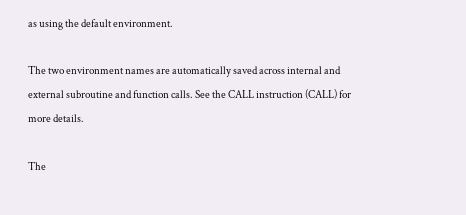as using the default environment.

The two environment names are automatically saved across internal and external subroutine and function calls. See the CALL instruction (CALL) for more details.

The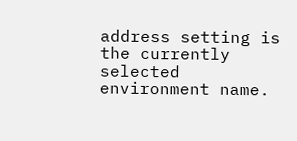address setting is the currently selected environment name.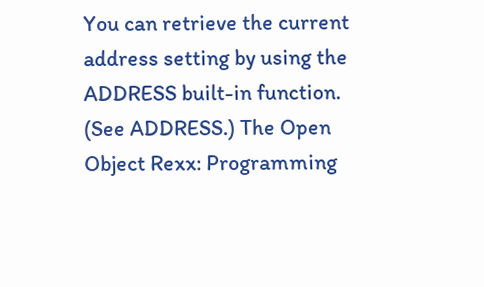You can retrieve the current address setting by using the ADDRESS built-in function. (See ADDRESS.) The Open Object Rexx: Programming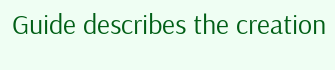Guide describes the creation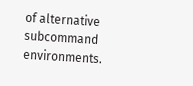of alternative subcommand environments.